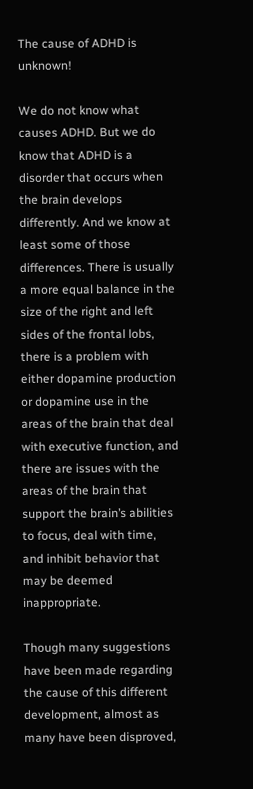The cause of ADHD is unknown!

We do not know what causes ADHD. But we do know that ADHD is a disorder that occurs when the brain develops differently. And we know at least some of those differences. There is usually a more equal balance in the size of the right and left sides of the frontal lobs, there is a problem with either dopamine production or dopamine use in the areas of the brain that deal with executive function, and there are issues with the areas of the brain that support the brain’s abilities to focus, deal with time, and inhibit behavior that may be deemed inappropriate.

Though many suggestions have been made regarding the cause of this different development, almost as many have been disproved,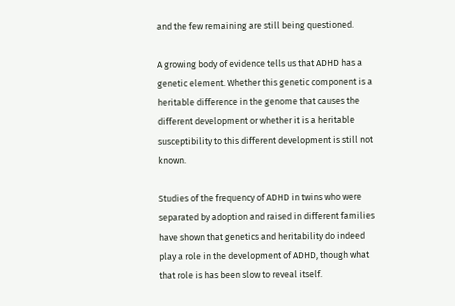and the few remaining are still being questioned.

A growing body of evidence tells us that ADHD has a genetic element. Whether this genetic component is a heritable difference in the genome that causes the different development or whether it is a heritable susceptibility to this different development is still not known.

Studies of the frequency of ADHD in twins who were separated by adoption and raised in different families have shown that genetics and heritability do indeed play a role in the development of ADHD, though what that role is has been slow to reveal itself.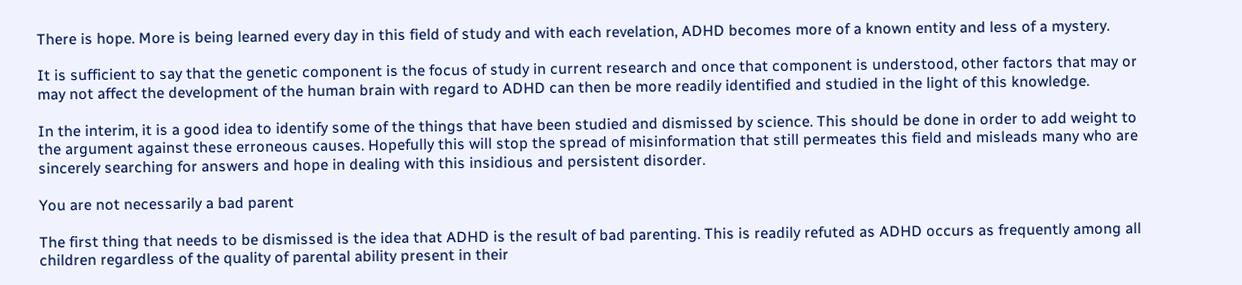There is hope. More is being learned every day in this field of study and with each revelation, ADHD becomes more of a known entity and less of a mystery.

It is sufficient to say that the genetic component is the focus of study in current research and once that component is understood, other factors that may or may not affect the development of the human brain with regard to ADHD can then be more readily identified and studied in the light of this knowledge.

In the interim, it is a good idea to identify some of the things that have been studied and dismissed by science. This should be done in order to add weight to the argument against these erroneous causes. Hopefully this will stop the spread of misinformation that still permeates this field and misleads many who are sincerely searching for answers and hope in dealing with this insidious and persistent disorder.

You are not necessarily a bad parent

The first thing that needs to be dismissed is the idea that ADHD is the result of bad parenting. This is readily refuted as ADHD occurs as frequently among all children regardless of the quality of parental ability present in their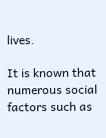lives.

It is known that numerous social factors such as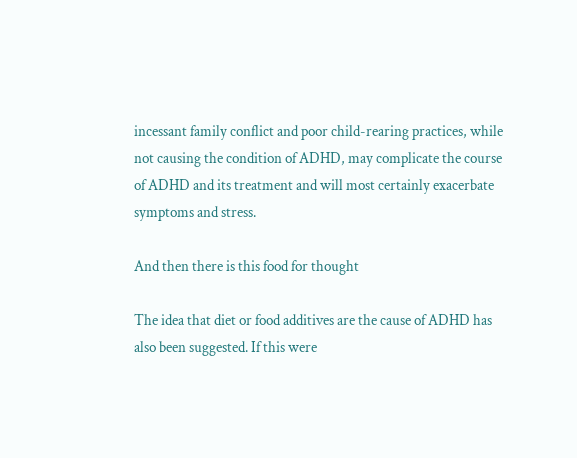incessant family conflict and poor child-rearing practices, while not causing the condition of ADHD, may complicate the course of ADHD and its treatment and will most certainly exacerbate symptoms and stress.

And then there is this food for thought

The idea that diet or food additives are the cause of ADHD has also been suggested. If this were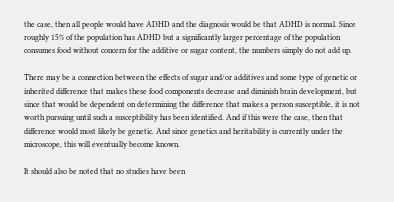the case, then all people would have ADHD and the diagnosis would be that ADHD is normal. Since roughly 15% of the population has ADHD but a significantly larger percentage of the population consumes food without concern for the additive or sugar content, the numbers simply do not add up.

There may be a connection between the effects of sugar and/or additives and some type of genetic or inherited difference that makes these food components decrease and diminish brain development, but since that would be dependent on determining the difference that makes a person susceptible, it is not worth pursuing until such a susceptibility has been identified. And if this were the case, then that difference would most likely be genetic. And since genetics and heritability is currently under the microscope, this will eventually become known.

It should also be noted that no studies have been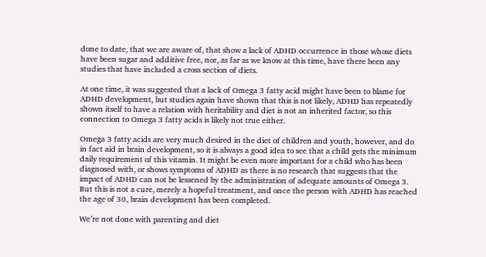done to date, that we are aware of, that show a lack of ADHD occurrence in those whose diets have been sugar and additive free, nor, as far as we know at this time, have there been any studies that have included a cross section of diets.

At one time, it was suggested that a lack of Omega 3 fatty acid might have been to blame for ADHD development, but studies again have shown that this is not likely, ADHD has repeatedly shown itself to have a relation with heritability and diet is not an inherited factor, so this connection to Omega 3 fatty acids is likely not true either.

Omega 3 fatty acids are very much desired in the diet of children and youth, however, and do in fact aid in brain development, so it is always a good idea to see that a child gets the minimum daily requirement of this vitamin. It might be even more important for a child who has been diagnosed with, or shows symptoms of ADHD as there is no research that suggests that the impact of ADHD can not be lessened by the administration of adequate amounts of Omega 3. But this is not a cure, merely a hopeful treatment, and once the person with ADHD has reached the age of 30, brain development has been completed.

We’re not done with parenting and diet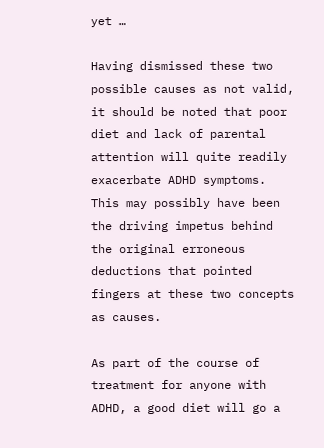yet …

Having dismissed these two possible causes as not valid, it should be noted that poor diet and lack of parental attention will quite readily exacerbate ADHD symptoms. This may possibly have been the driving impetus behind the original erroneous deductions that pointed fingers at these two concepts as causes.

As part of the course of treatment for anyone with ADHD, a good diet will go a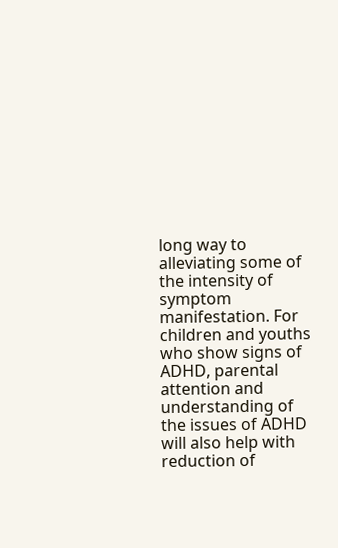long way to alleviating some of the intensity of symptom manifestation. For children and youths who show signs of ADHD, parental attention and understanding of the issues of ADHD will also help with reduction of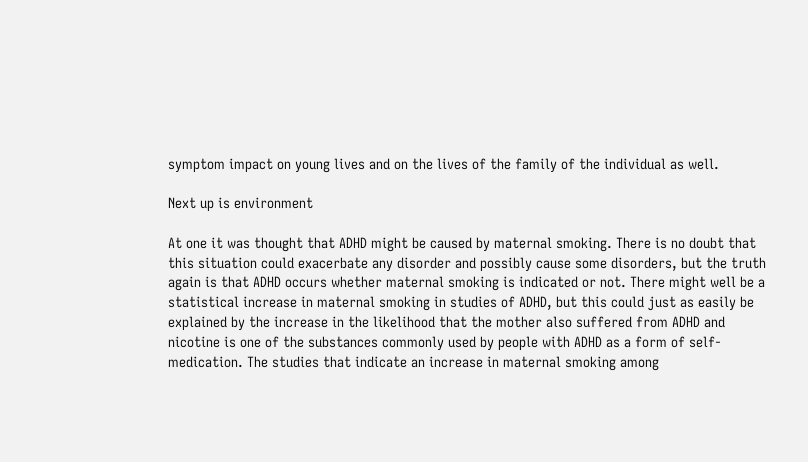symptom impact on young lives and on the lives of the family of the individual as well.

Next up is environment

At one it was thought that ADHD might be caused by maternal smoking. There is no doubt that this situation could exacerbate any disorder and possibly cause some disorders, but the truth again is that ADHD occurs whether maternal smoking is indicated or not. There might well be a statistical increase in maternal smoking in studies of ADHD, but this could just as easily be explained by the increase in the likelihood that the mother also suffered from ADHD and nicotine is one of the substances commonly used by people with ADHD as a form of self-medication. The studies that indicate an increase in maternal smoking among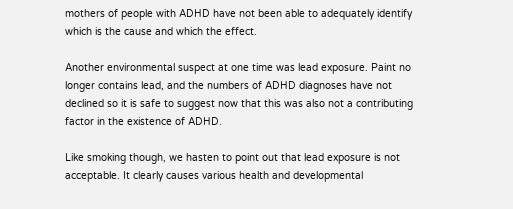mothers of people with ADHD have not been able to adequately identify which is the cause and which the effect.

Another environmental suspect at one time was lead exposure. Paint no longer contains lead, and the numbers of ADHD diagnoses have not declined so it is safe to suggest now that this was also not a contributing factor in the existence of ADHD.

Like smoking though, we hasten to point out that lead exposure is not acceptable. It clearly causes various health and developmental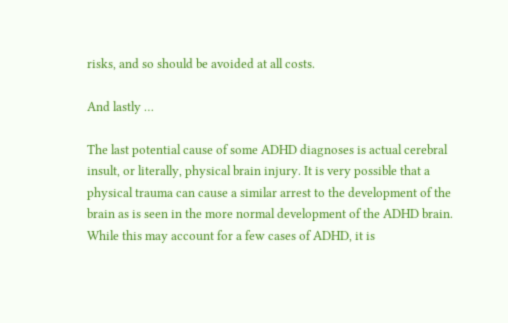risks, and so should be avoided at all costs.

And lastly …

The last potential cause of some ADHD diagnoses is actual cerebral insult, or literally, physical brain injury. It is very possible that a physical trauma can cause a similar arrest to the development of the brain as is seen in the more normal development of the ADHD brain. While this may account for a few cases of ADHD, it is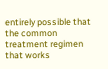entirely possible that the common treatment regimen that works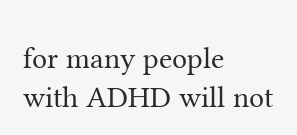for many people with ADHD will not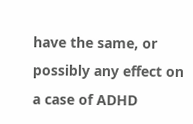have the same, or possibly any effect on a case of ADHD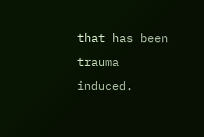that has been trauma induced.